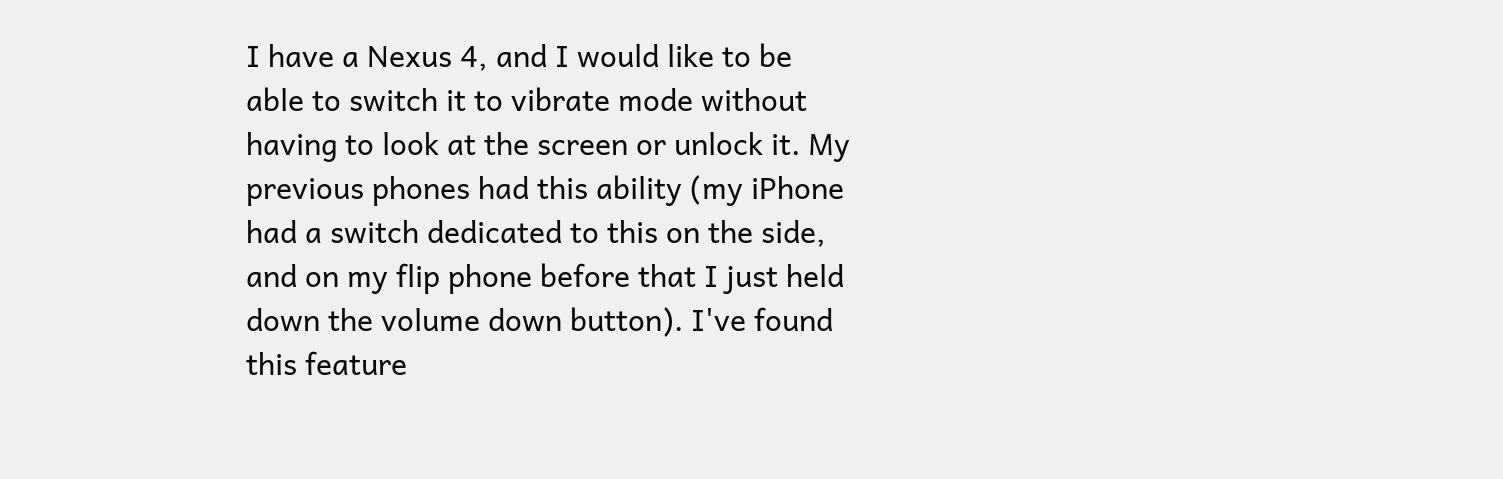I have a Nexus 4, and I would like to be able to switch it to vibrate mode without having to look at the screen or unlock it. My previous phones had this ability (my iPhone had a switch dedicated to this on the side, and on my flip phone before that I just held down the volume down button). I've found this feature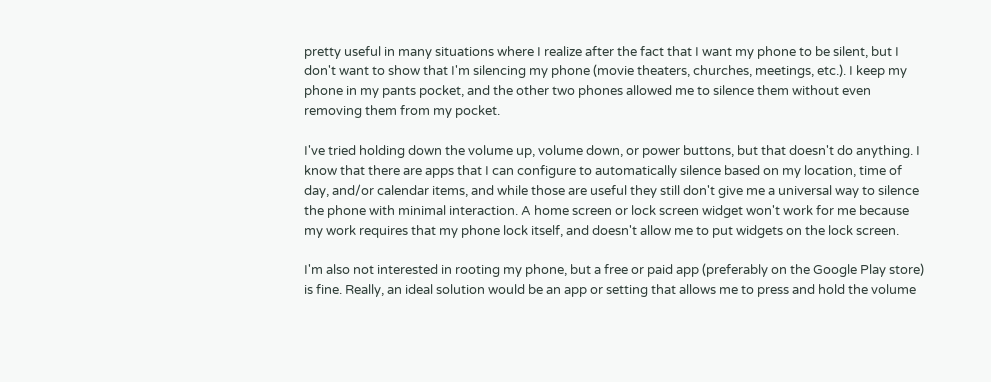pretty useful in many situations where I realize after the fact that I want my phone to be silent, but I don't want to show that I'm silencing my phone (movie theaters, churches, meetings, etc.). I keep my phone in my pants pocket, and the other two phones allowed me to silence them without even removing them from my pocket.

I've tried holding down the volume up, volume down, or power buttons, but that doesn't do anything. I know that there are apps that I can configure to automatically silence based on my location, time of day, and/or calendar items, and while those are useful they still don't give me a universal way to silence the phone with minimal interaction. A home screen or lock screen widget won't work for me because my work requires that my phone lock itself, and doesn't allow me to put widgets on the lock screen.

I'm also not interested in rooting my phone, but a free or paid app (preferably on the Google Play store) is fine. Really, an ideal solution would be an app or setting that allows me to press and hold the volume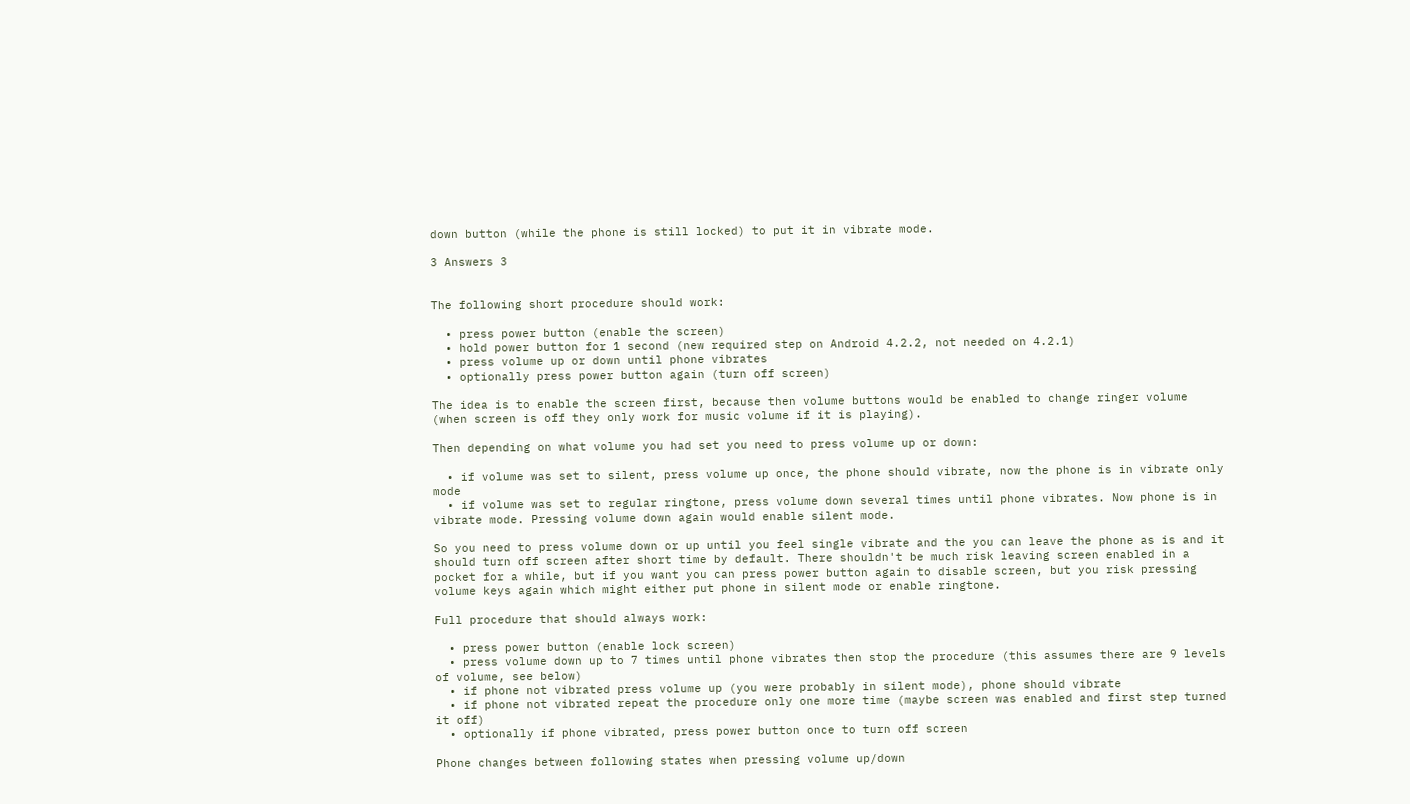down button (while the phone is still locked) to put it in vibrate mode.

3 Answers 3


The following short procedure should work:

  • press power button (enable the screen)
  • hold power button for 1 second (new required step on Android 4.2.2, not needed on 4.2.1)
  • press volume up or down until phone vibrates
  • optionally press power button again (turn off screen)

The idea is to enable the screen first, because then volume buttons would be enabled to change ringer volume (when screen is off they only work for music volume if it is playing).

Then depending on what volume you had set you need to press volume up or down:

  • if volume was set to silent, press volume up once, the phone should vibrate, now the phone is in vibrate only mode
  • if volume was set to regular ringtone, press volume down several times until phone vibrates. Now phone is in vibrate mode. Pressing volume down again would enable silent mode.

So you need to press volume down or up until you feel single vibrate and the you can leave the phone as is and it should turn off screen after short time by default. There shouldn't be much risk leaving screen enabled in a pocket for a while, but if you want you can press power button again to disable screen, but you risk pressing volume keys again which might either put phone in silent mode or enable ringtone.

Full procedure that should always work:

  • press power button (enable lock screen)
  • press volume down up to 7 times until phone vibrates then stop the procedure (this assumes there are 9 levels of volume, see below)
  • if phone not vibrated press volume up (you were probably in silent mode), phone should vibrate
  • if phone not vibrated repeat the procedure only one more time (maybe screen was enabled and first step turned it off)
  • optionally if phone vibrated, press power button once to turn off screen

Phone changes between following states when pressing volume up/down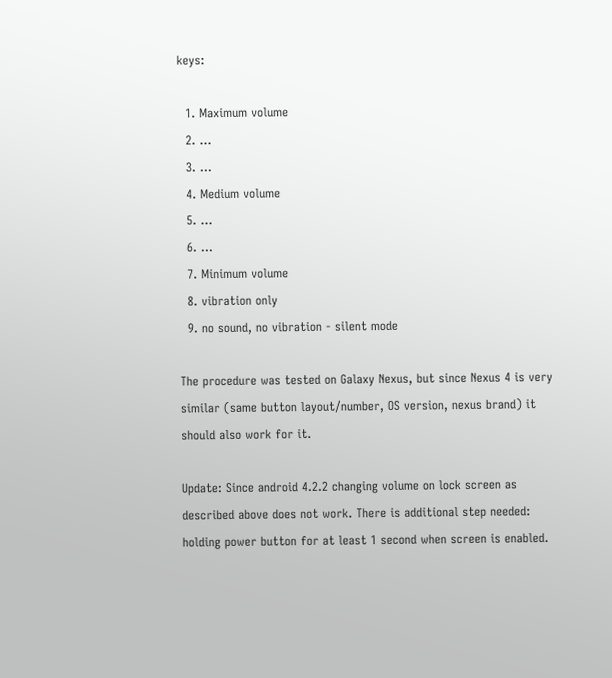keys:

  1. Maximum volume
  2. ...
  3. ...
  4. Medium volume
  5. ...
  6. ...
  7. Minimum volume
  8. vibration only
  9. no sound, no vibration - silent mode

The procedure was tested on Galaxy Nexus, but since Nexus 4 is very similar (same button layout/number, OS version, nexus brand) it should also work for it.

Update: Since android 4.2.2 changing volume on lock screen as described above does not work. There is additional step needed: holding power button for at least 1 second when screen is enabled.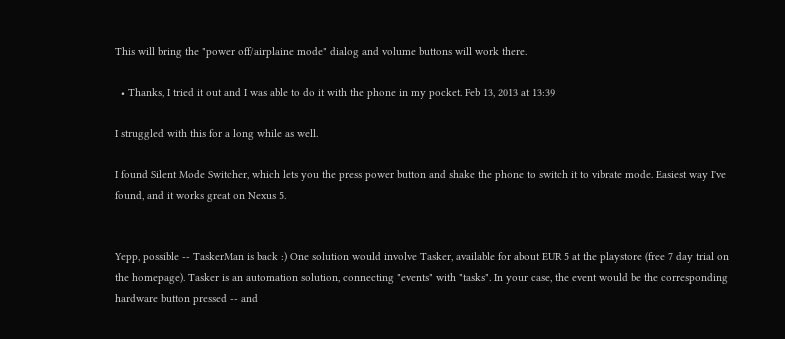This will bring the "power off/airplaine mode" dialog and volume buttons will work there.

  • Thanks, I tried it out and I was able to do it with the phone in my pocket. Feb 13, 2013 at 13:39

I struggled with this for a long while as well.

I found Silent Mode Switcher, which lets you the press power button and shake the phone to switch it to vibrate mode. Easiest way I've found, and it works great on Nexus 5.


Yepp, possible -- TaskerMan is back :) One solution would involve Tasker, available for about EUR 5 at the playstore (free 7 day trial on the homepage). Tasker is an automation solution, connecting "events" with "tasks". In your case, the event would be the corresponding hardware button pressed -- and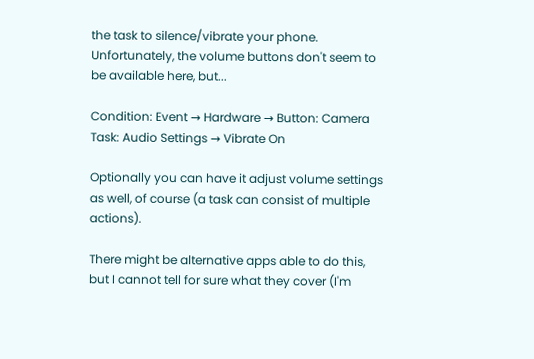the task to silence/vibrate your phone. Unfortunately, the volume buttons don't seem to be available here, but...

Condition: Event → Hardware → Button: Camera
Task: Audio Settings → Vibrate On

Optionally you can have it adjust volume settings as well, of course (a task can consist of multiple actions).

There might be alternative apps able to do this, but I cannot tell for sure what they cover (I'm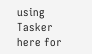using Tasker here for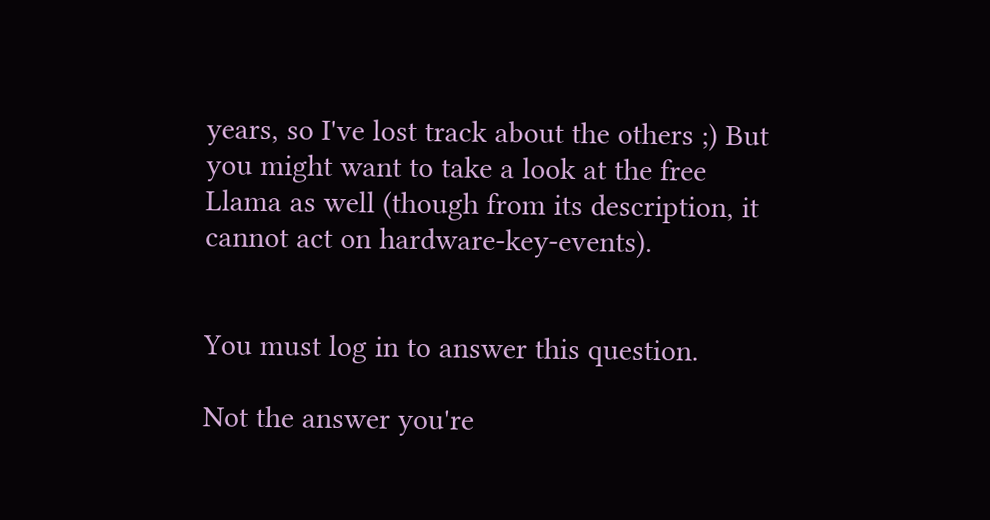years, so I've lost track about the others ;) But you might want to take a look at the free Llama as well (though from its description, it cannot act on hardware-key-events).


You must log in to answer this question.

Not the answer you're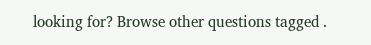looking for? Browse other questions tagged .